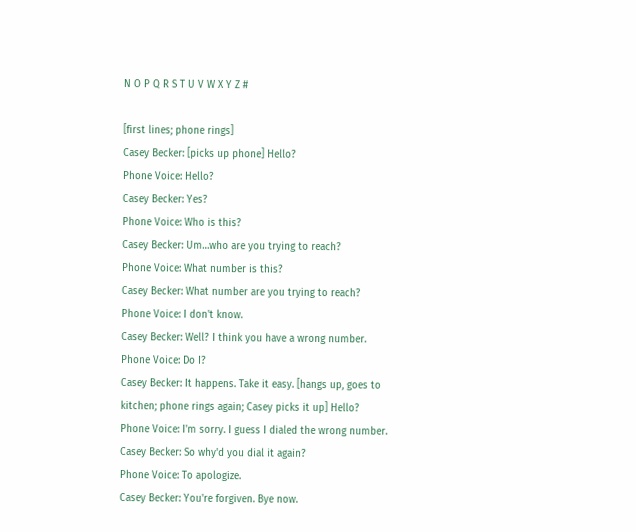N O P Q R S T U V W X Y Z #

[first lines; phone rings]
Casey Becker: [picks up phone] Hello?
Phone Voice: Hello?
Casey Becker: Yes?
Phone Voice: Who is this?
Casey Becker: Um…who are you trying to reach?
Phone Voice: What number is this?
Casey Becker: What number are you trying to reach?
Phone Voice: I don't know.
Casey Becker: Well? I think you have a wrong number.
Phone Voice: Do I?
Casey Becker: It happens. Take it easy. [hangs up, goes to kitchen; phone rings again; Casey picks it up] Hello?
Phone Voice: I'm sorry. I guess I dialed the wrong number.
Casey Becker: So why'd you dial it again?
Phone Voice: To apologize.
Casey Becker: You're forgiven. Bye now.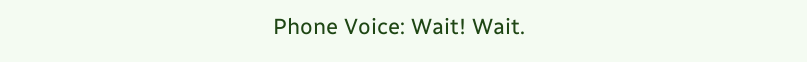Phone Voice: Wait! Wait.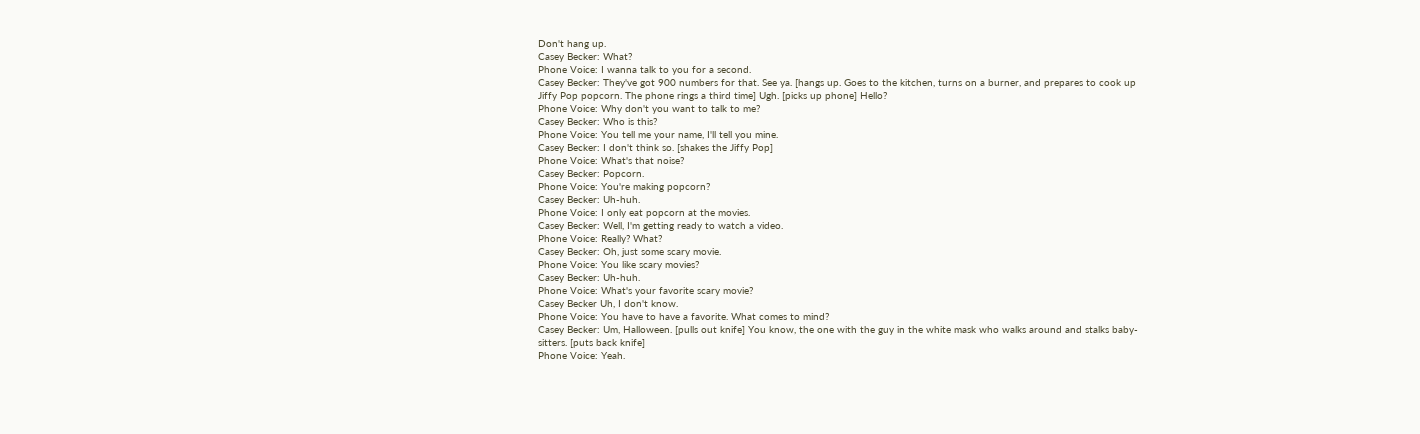Don't hang up.
Casey Becker: What?
Phone Voice: I wanna talk to you for a second.
Casey Becker: They've got 900 numbers for that. See ya. [hangs up. Goes to the kitchen, turns on a burner, and prepares to cook up Jiffy Pop popcorn. The phone rings a third time] Ugh. [picks up phone] Hello?
Phone Voice: Why don't you want to talk to me?
Casey Becker: Who is this?
Phone Voice: You tell me your name, I'll tell you mine.
Casey Becker: I don't think so. [shakes the Jiffy Pop]
Phone Voice: What's that noise?
Casey Becker: Popcorn.
Phone Voice: You're making popcorn?
Casey Becker: Uh-huh.
Phone Voice: I only eat popcorn at the movies.
Casey Becker: Well, I'm getting ready to watch a video.
Phone Voice: Really? What?
Casey Becker: Oh, just some scary movie.
Phone Voice: You like scary movies?
Casey Becker: Uh-huh.
Phone Voice: What's your favorite scary movie?
Casey Becker Uh, I don't know.
Phone Voice: You have to have a favorite. What comes to mind?
Casey Becker: Um, Halloween. [pulls out knife] You know, the one with the guy in the white mask who walks around and stalks baby-sitters. [puts back knife]
Phone Voice: Yeah.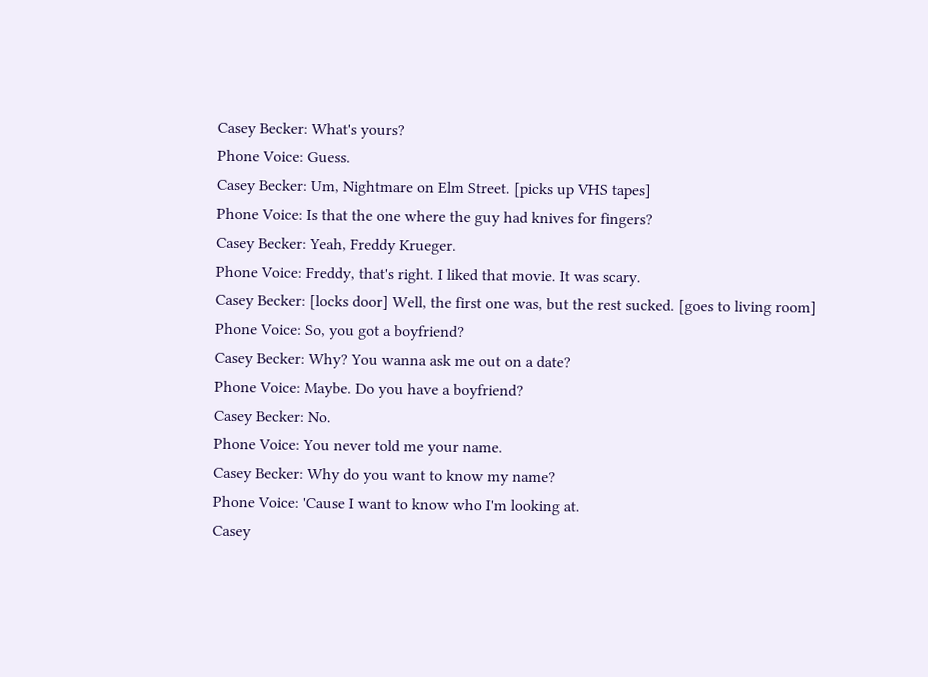Casey Becker: What's yours?
Phone Voice: Guess.
Casey Becker: Um, Nightmare on Elm Street. [picks up VHS tapes]
Phone Voice: Is that the one where the guy had knives for fingers?
Casey Becker: Yeah, Freddy Krueger.
Phone Voice: Freddy, that's right. I liked that movie. It was scary.
Casey Becker: [locks door] Well, the first one was, but the rest sucked. [goes to living room]
Phone Voice: So, you got a boyfriend?
Casey Becker: Why? You wanna ask me out on a date?
Phone Voice: Maybe. Do you have a boyfriend?
Casey Becker: No.
Phone Voice: You never told me your name.
Casey Becker: Why do you want to know my name?
Phone Voice: 'Cause I want to know who I'm looking at.
Casey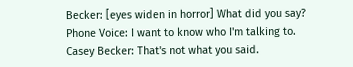Becker: [eyes widen in horror] What did you say?
Phone Voice: I want to know who I'm talking to.
Casey Becker: That's not what you said.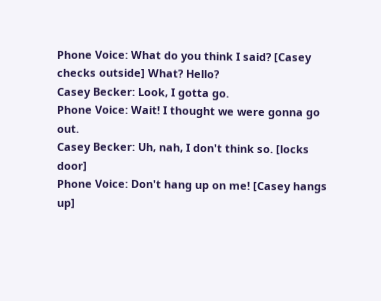Phone Voice: What do you think I said? [Casey checks outside] What? Hello?
Casey Becker: Look, I gotta go.
Phone Voice: Wait! I thought we were gonna go out.
Casey Becker: Uh, nah, I don't think so. [locks door]
Phone Voice: Don't hang up on me! [Casey hangs up]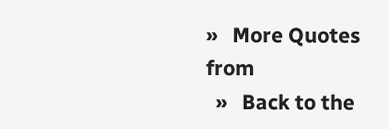»   More Quotes from
  »   Back to the